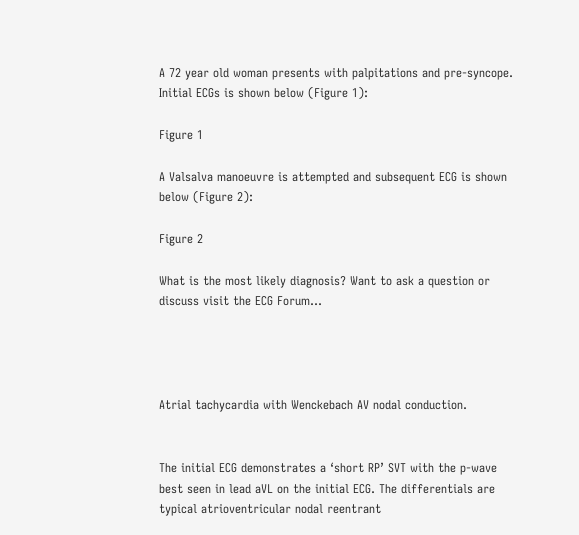A 72 year old woman presents with palpitations and pre-syncope. Initial ECGs is shown below (Figure 1):

Figure 1

A Valsalva manoeuvre is attempted and subsequent ECG is shown below (Figure 2):

Figure 2

What is the most likely diagnosis? Want to ask a question or discuss visit the ECG Forum…




Atrial tachycardia with Wenckebach AV nodal conduction.


The initial ECG demonstrates a ‘short RP’ SVT with the p-wave best seen in lead aVL on the initial ECG. The differentials are  typical atrioventricular nodal reentrant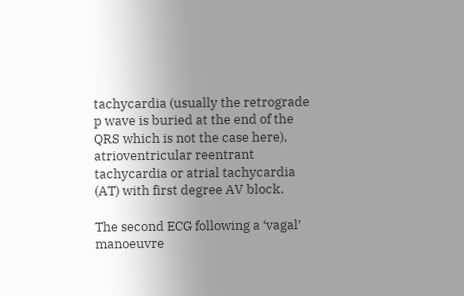tachycardia (usually the retrograde p wave is buried at the end of the QRS which is not the case here), atrioventricular reentrant tachycardia or atrial tachycardia (AT) with first degree AV block.

The second ECG following a ‘vagal’ manoeuvre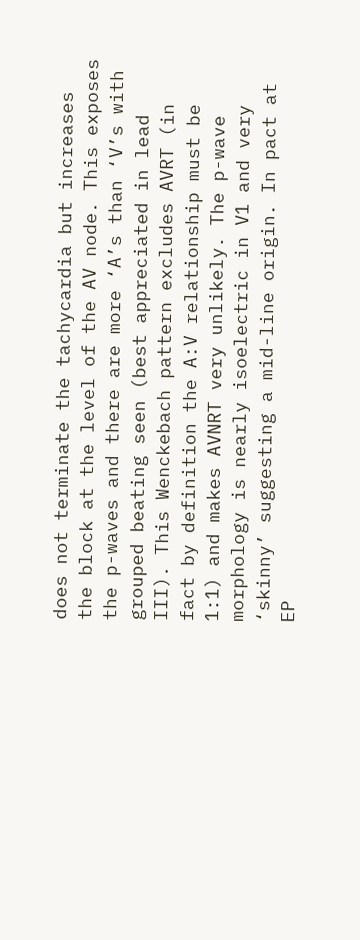does not terminate the tachycardia but increases the block at the level of the AV node. This exposes the p-waves and there are more ‘A’s than ‘V’s with grouped beating seen (best appreciated in lead III). This Wenckebach pattern excludes AVRT (in fact by definition the A:V relationship must be 1:1) and makes AVNRT very unlikely. The p-wave morphology is nearly isoelectric in V1 and very ‘skinny’ suggesting a mid-line origin. In pact at EP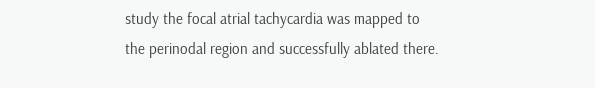study the focal atrial tachycardia was mapped to the perinodal region and successfully ablated there.